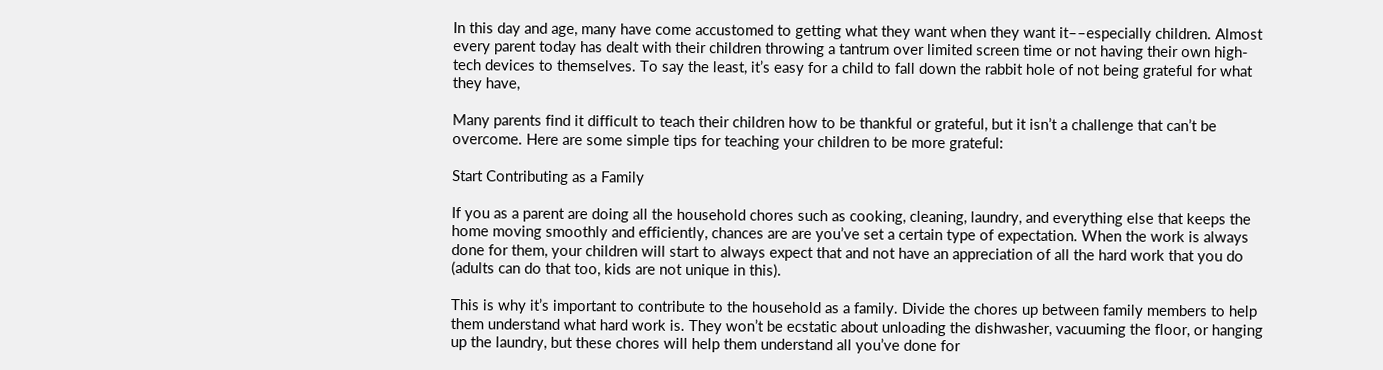In this day and age, many have come accustomed to getting what they want when they want it––especially children. Almost every parent today has dealt with their children throwing a tantrum over limited screen time or not having their own high-tech devices to themselves. To say the least, it’s easy for a child to fall down the rabbit hole of not being grateful for what they have,

Many parents find it difficult to teach their children how to be thankful or grateful, but it isn’t a challenge that can’t be overcome. Here are some simple tips for teaching your children to be more grateful:

Start Contributing as a Family

If you as a parent are doing all the household chores such as cooking, cleaning, laundry, and everything else that keeps the home moving smoothly and efficiently, chances are are you’ve set a certain type of expectation. When the work is always done for them, your children will start to always expect that and not have an appreciation of all the hard work that you do (adults can do that too, kids are not unique in this).

This is why it’s important to contribute to the household as a family. Divide the chores up between family members to help them understand what hard work is. They won’t be ecstatic about unloading the dishwasher, vacuuming the floor, or hanging up the laundry, but these chores will help them understand all you’ve done for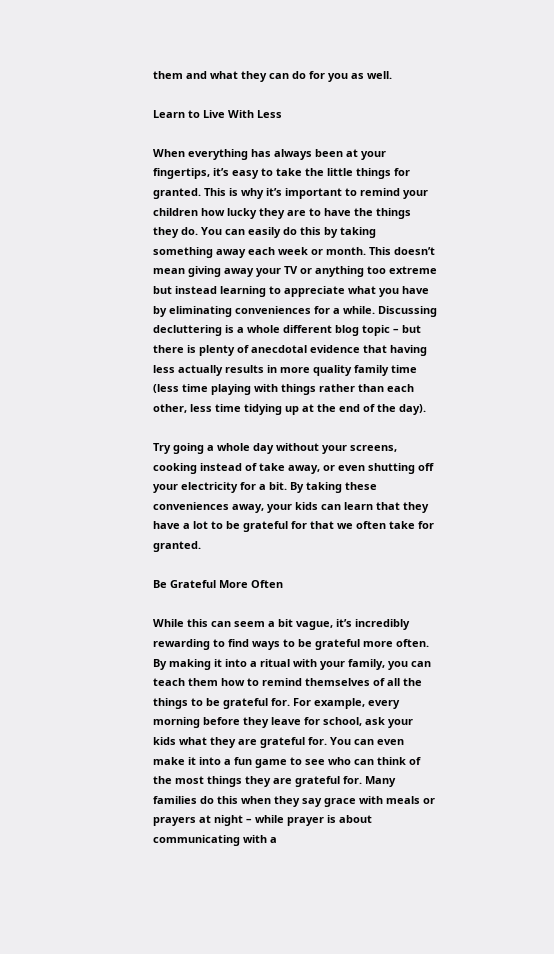them and what they can do for you as well.

Learn to Live With Less

When everything has always been at your fingertips, it’s easy to take the little things for granted. This is why it’s important to remind your children how lucky they are to have the things they do. You can easily do this by taking something away each week or month. This doesn’t mean giving away your TV or anything too extreme but instead learning to appreciate what you have by eliminating conveniences for a while. Discussing decluttering is a whole different blog topic – but there is plenty of anecdotal evidence that having less actually results in more quality family time (less time playing with things rather than each other, less time tidying up at the end of the day).

Try going a whole day without your screens, cooking instead of take away, or even shutting off your electricity for a bit. By taking these conveniences away, your kids can learn that they have a lot to be grateful for that we often take for granted.

Be Grateful More Often

While this can seem a bit vague, it’s incredibly rewarding to find ways to be grateful more often. By making it into a ritual with your family, you can teach them how to remind themselves of all the things to be grateful for. For example, every morning before they leave for school, ask your kids what they are grateful for. You can even make it into a fun game to see who can think of the most things they are grateful for. Many families do this when they say grace with meals or prayers at night – while prayer is about communicating with a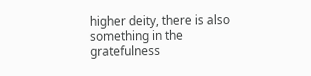higher deity, there is also something in the gratefulness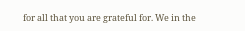for all that you are grateful for. We in the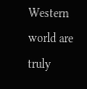Western world are truly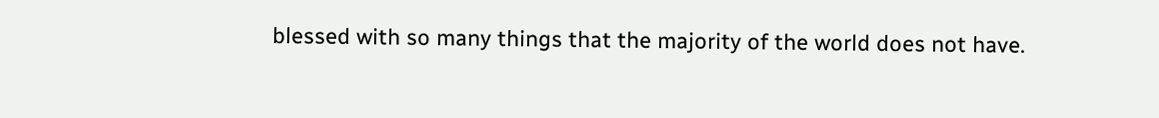blessed with so many things that the majority of the world does not have.